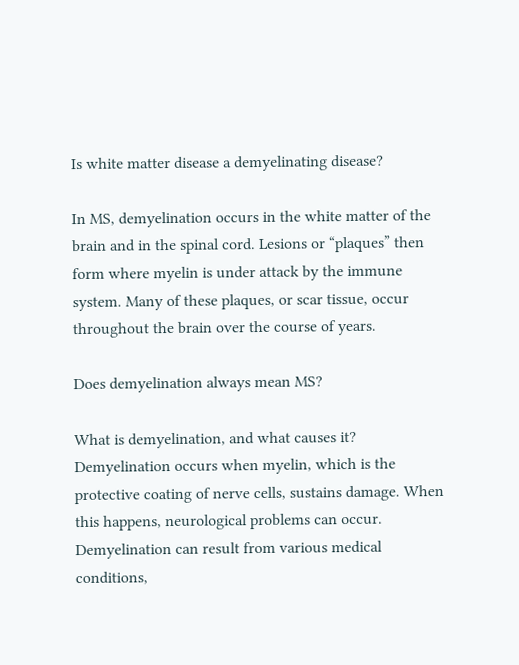Is white matter disease a demyelinating disease?

In MS, demyelination occurs in the white matter of the brain and in the spinal cord. Lesions or “plaques” then form where myelin is under attack by the immune system. Many of these plaques, or scar tissue, occur throughout the brain over the course of years.

Does demyelination always mean MS?

What is demyelination, and what causes it? Demyelination occurs when myelin, which is the protective coating of nerve cells, sustains damage. When this happens, neurological problems can occur. Demyelination can result from various medical conditions,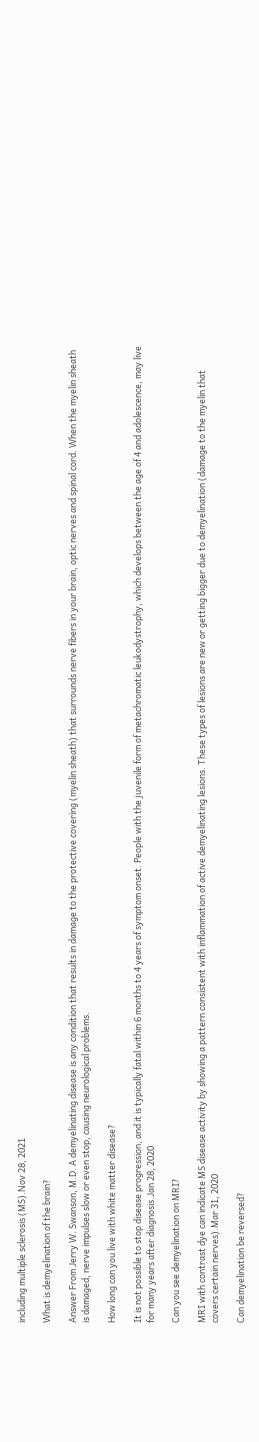including multiple sclerosis (MS).Nov 28, 2021

What is demyelination of the brain?

Answer From Jerry W. Swanson, M.D. A demyelinating disease is any condition that results in damage to the protective covering (myelin sheath) that surrounds nerve fibers in your brain, optic nerves and spinal cord. When the myelin sheath is damaged, nerve impulses slow or even stop, causing neurological problems.

How long can you live with white matter disease?

It is not possible to stop disease progression, and it is typically fatal within 6 months to 4 years of symptom onset. People with the juvenile form of metachromatic leukodystrophy, which develops between the age of 4 and adolescence, may live for many years after diagnosis.Jan 28, 2020

Can you see demyelination on MRI?

MRI with contrast dye can indicate MS disease activity by showing a pattern consistent with inflammation of active demyelinating lesions. These types of lesions are new or getting bigger due to demyelination (damage to the myelin that covers certain nerves).Mar 31, 2020

Can demyelination be reversed?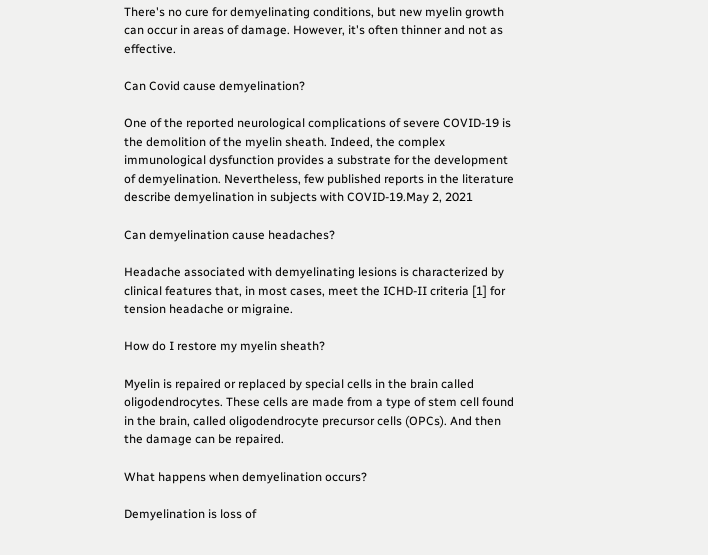There's no cure for demyelinating conditions, but new myelin growth can occur in areas of damage. However, it's often thinner and not as effective.

Can Covid cause demyelination?

One of the reported neurological complications of severe COVID-19 is the demolition of the myelin sheath. Indeed, the complex immunological dysfunction provides a substrate for the development of demyelination. Nevertheless, few published reports in the literature describe demyelination in subjects with COVID-19.May 2, 2021

Can demyelination cause headaches?

Headache associated with demyelinating lesions is characterized by clinical features that, in most cases, meet the ICHD-II criteria [1] for tension headache or migraine.

How do I restore my myelin sheath?

Myelin is repaired or replaced by special cells in the brain called oligodendrocytes. These cells are made from a type of stem cell found in the brain, called oligodendrocyte precursor cells (OPCs). And then the damage can be repaired.

What happens when demyelination occurs?

Demyelination is loss of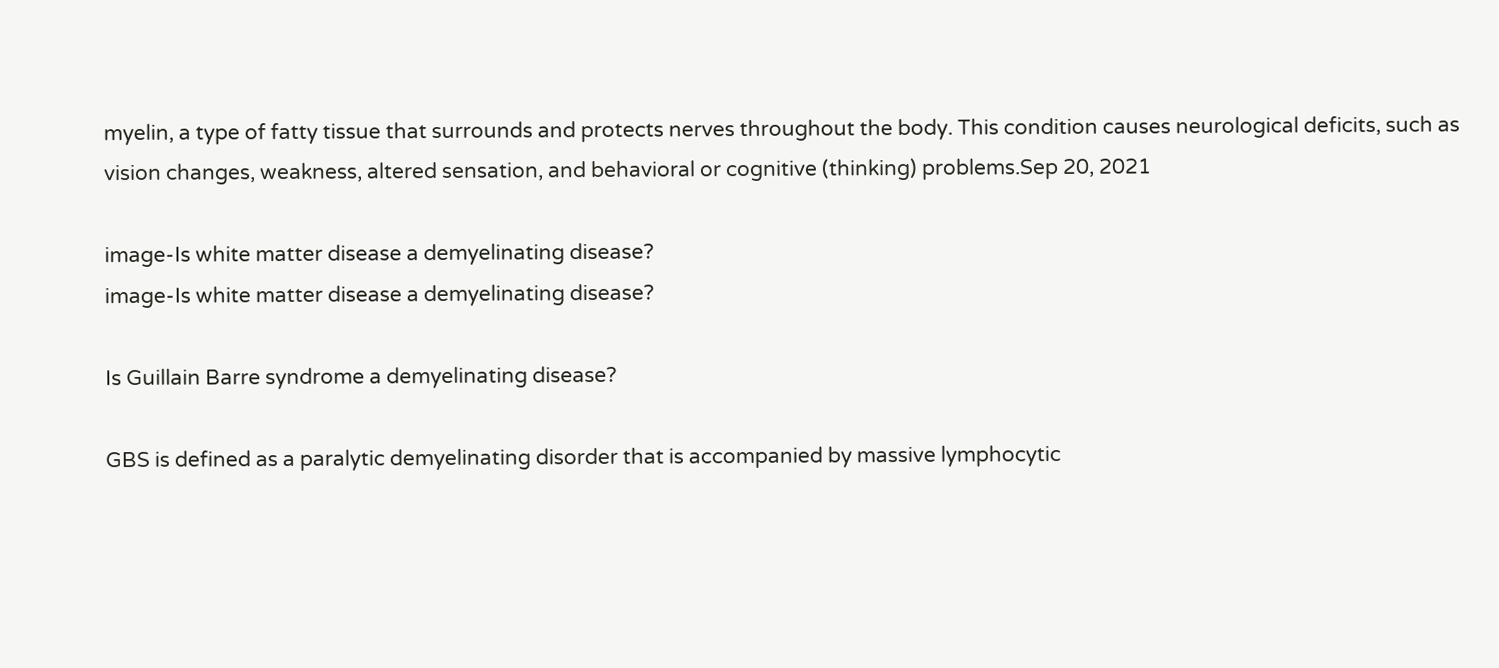myelin, a type of fatty tissue that surrounds and protects nerves throughout the body. This condition causes neurological deficits, such as vision changes, weakness, altered sensation, and behavioral or cognitive (thinking) problems.Sep 20, 2021

image-Is white matter disease a demyelinating disease?
image-Is white matter disease a demyelinating disease?

Is Guillain Barre syndrome a demyelinating disease?

GBS is defined as a paralytic demyelinating disorder that is accompanied by massive lymphocytic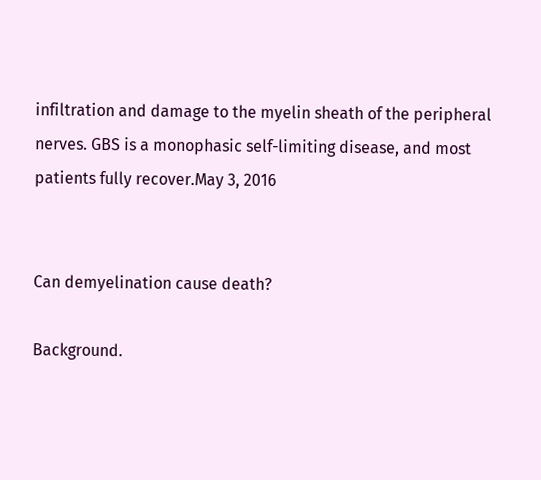infiltration and damage to the myelin sheath of the peripheral nerves. GBS is a monophasic self-limiting disease, and most patients fully recover.May 3, 2016


Can demyelination cause death?

Background.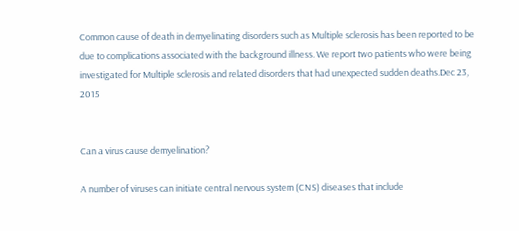Common cause of death in demyelinating disorders such as Multiple sclerosis has been reported to be due to complications associated with the background illness. We report two patients who were being investigated for Multiple sclerosis and related disorders that had unexpected sudden deaths.Dec 23, 2015


Can a virus cause demyelination?

A number of viruses can initiate central nervous system (CNS) diseases that include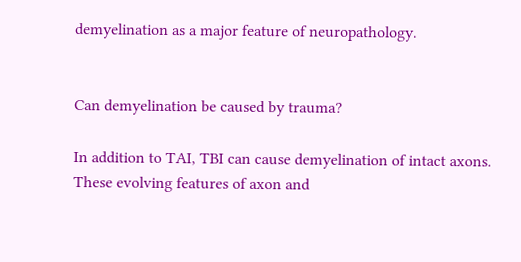demyelination as a major feature of neuropathology.


Can demyelination be caused by trauma?

In addition to TAI, TBI can cause demyelination of intact axons. These evolving features of axon and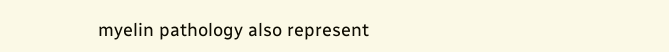myelin pathology also represent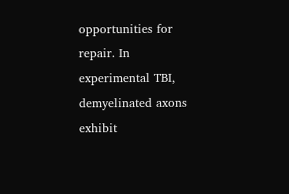opportunities for repair. In experimental TBI, demyelinated axons exhibit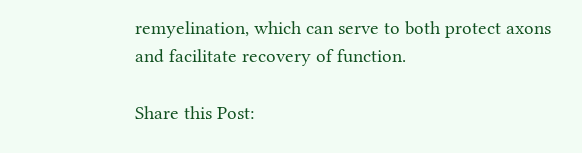remyelination, which can serve to both protect axons and facilitate recovery of function.

Share this Post: